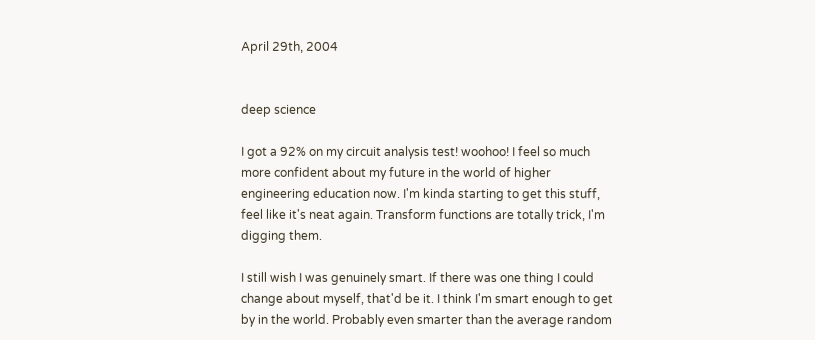April 29th, 2004


deep science

I got a 92% on my circuit analysis test! woohoo! I feel so much more confident about my future in the world of higher engineering education now. I'm kinda starting to get this stuff, feel like it's neat again. Transform functions are totally trick, I'm digging them.

I still wish I was genuinely smart. If there was one thing I could change about myself, that'd be it. I think I'm smart enough to get by in the world. Probably even smarter than the average random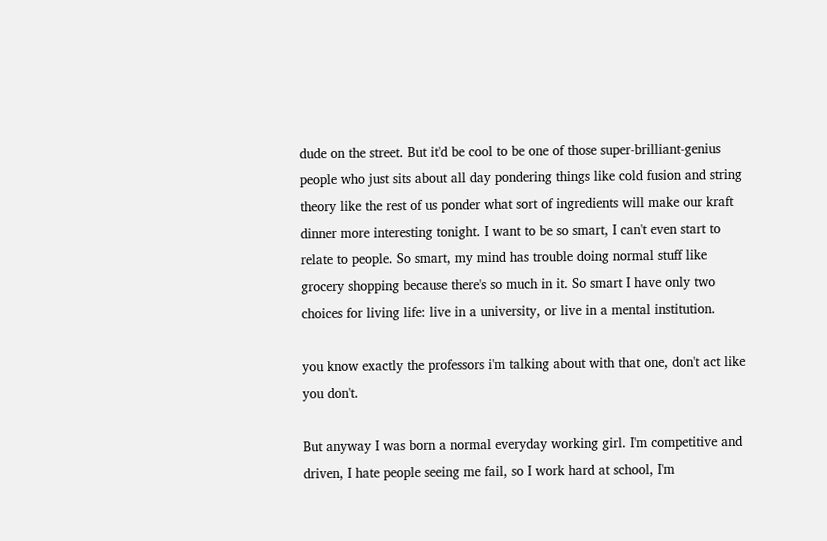dude on the street. But it'd be cool to be one of those super-brilliant-genius people who just sits about all day pondering things like cold fusion and string theory like the rest of us ponder what sort of ingredients will make our kraft dinner more interesting tonight. I want to be so smart, I can't even start to relate to people. So smart, my mind has trouble doing normal stuff like grocery shopping because there's so much in it. So smart I have only two choices for living life: live in a university, or live in a mental institution.

you know exactly the professors i'm talking about with that one, don't act like you don't.

But anyway I was born a normal everyday working girl. I'm competitive and driven, I hate people seeing me fail, so I work hard at school, I'm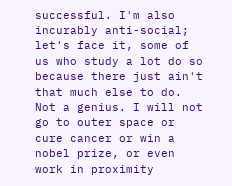successful. I'm also incurably anti-social; let's face it, some of us who study a lot do so because there just ain't that much else to do. Not a genius. I will not go to outer space or cure cancer or win a nobel prize, or even work in proximity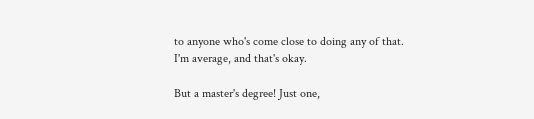to anyone who's come close to doing any of that. I'm average, and that's okay.

But a master's degree! Just one,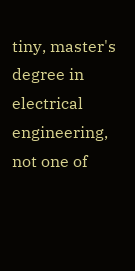tiny, master's degree in electrical engineering, not one of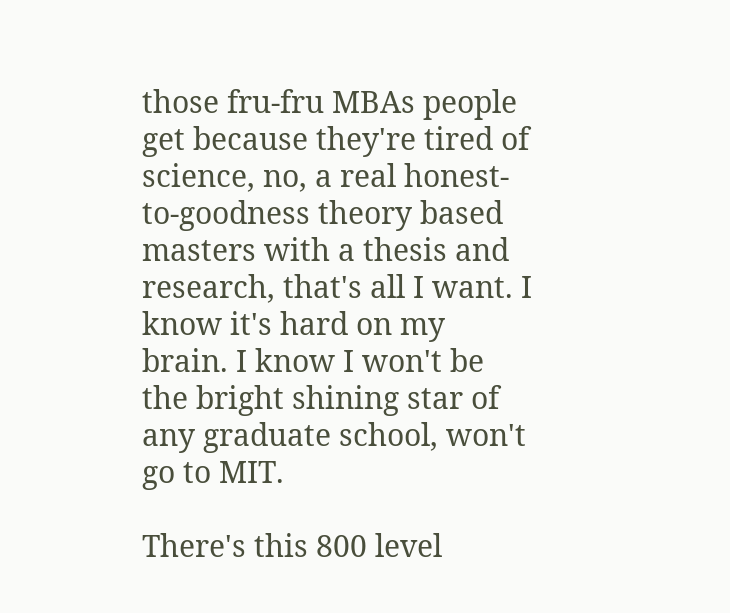those fru-fru MBAs people get because they're tired of science, no, a real honest-to-goodness theory based masters with a thesis and research, that's all I want. I know it's hard on my brain. I know I won't be the bright shining star of any graduate school, won't go to MIT.

There's this 800 level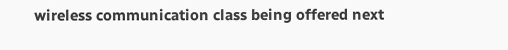wireless communication class being offered next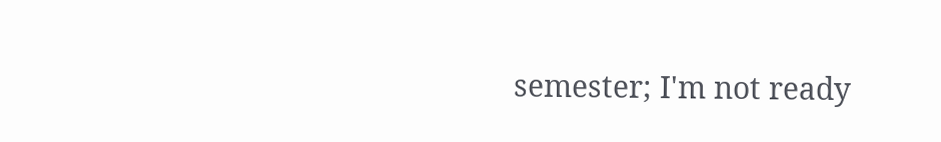semester; I'm not ready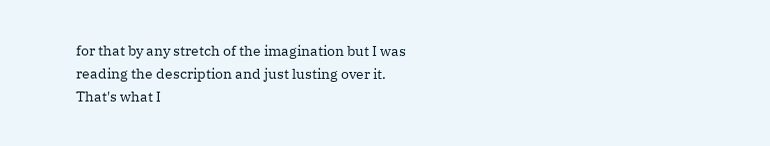for that by any stretch of the imagination but I was reading the description and just lusting over it. That's what I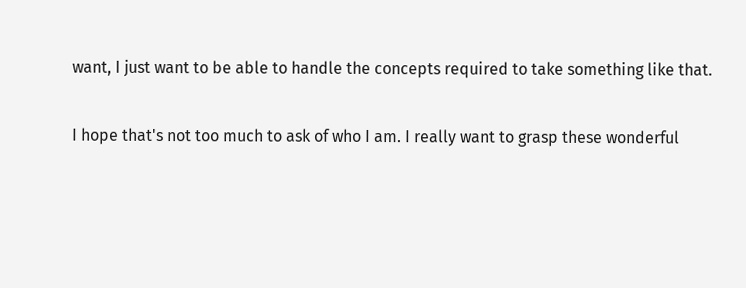want, I just want to be able to handle the concepts required to take something like that.

I hope that's not too much to ask of who I am. I really want to grasp these wonderful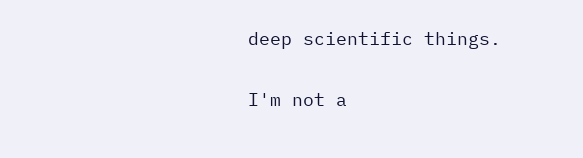deep scientific things.

I'm not a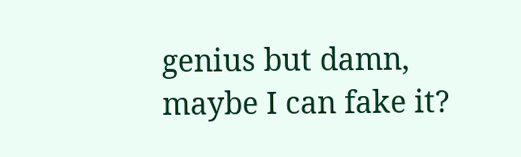genius but damn, maybe I can fake it?